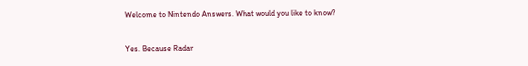Welcome to Nintendo Answers. What would you like to know?

Yes. Because Radar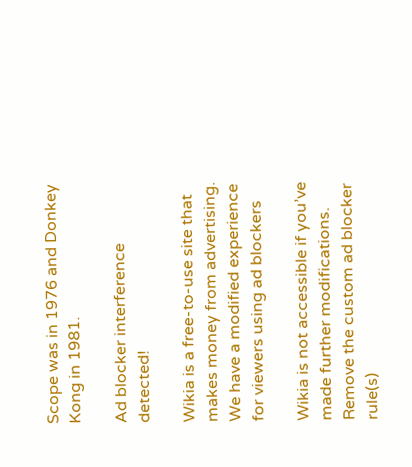Scope was in 1976 and Donkey Kong in 1981.

Ad blocker interference detected!

Wikia is a free-to-use site that makes money from advertising. We have a modified experience for viewers using ad blockers

Wikia is not accessible if you’ve made further modifications. Remove the custom ad blocker rule(s)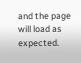and the page will load as expected.